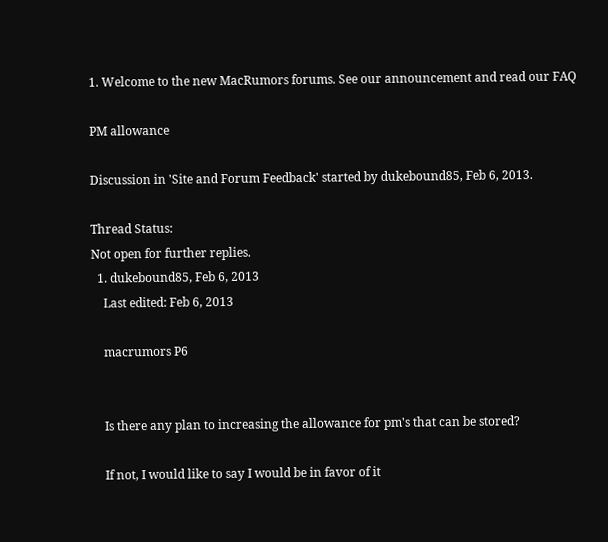1. Welcome to the new MacRumors forums. See our announcement and read our FAQ

PM allowance

Discussion in 'Site and Forum Feedback' started by dukebound85, Feb 6, 2013.

Thread Status:
Not open for further replies.
  1. dukebound85, Feb 6, 2013
    Last edited: Feb 6, 2013

    macrumors P6


    Is there any plan to increasing the allowance for pm's that can be stored?

    If not, I would like to say I would be in favor of it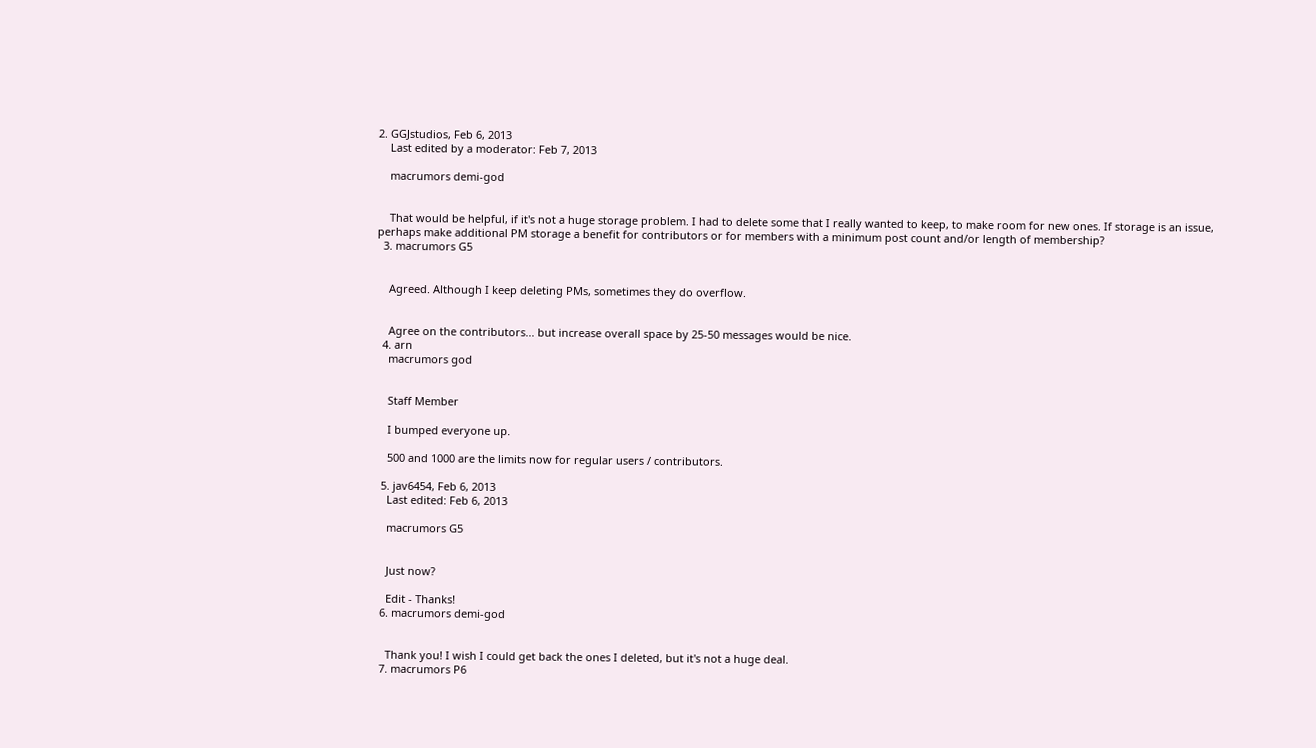2. GGJstudios, Feb 6, 2013
    Last edited by a moderator: Feb 7, 2013

    macrumors demi-god


    That would be helpful, if it's not a huge storage problem. I had to delete some that I really wanted to keep, to make room for new ones. If storage is an issue, perhaps make additional PM storage a benefit for contributors or for members with a minimum post count and/or length of membership?
  3. macrumors G5


    Agreed. Although I keep deleting PMs, sometimes they do overflow.


    Agree on the contributors... but increase overall space by 25-50 messages would be nice.
  4. arn
    macrumors god


    Staff Member

    I bumped everyone up.

    500 and 1000 are the limits now for regular users / contributors.

  5. jav6454, Feb 6, 2013
    Last edited: Feb 6, 2013

    macrumors G5


    Just now?

    Edit - Thanks!
  6. macrumors demi-god


    Thank you! I wish I could get back the ones I deleted, but it's not a huge deal.
  7. macrumors P6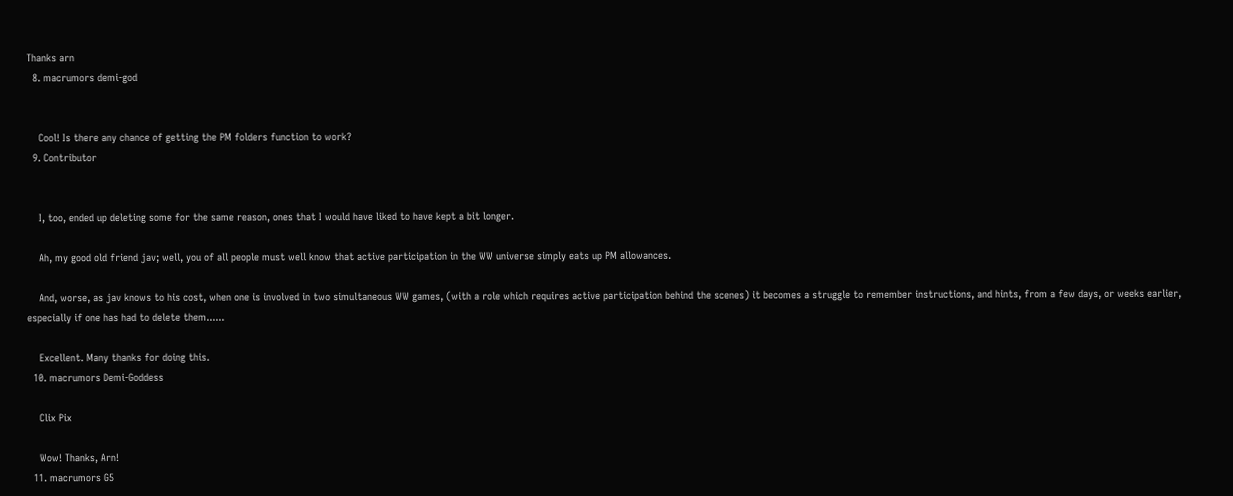Thanks arn
  8. macrumors demi-god


    Cool! Is there any chance of getting the PM folders function to work?
  9. Contributor


    I, too, ended up deleting some for the same reason, ones that I would have liked to have kept a bit longer.

    Ah, my good old friend jav; well, you of all people must well know that active participation in the WW universe simply eats up PM allowances.

    And, worse, as jav knows to his cost, when one is involved in two simultaneous WW games, (with a role which requires active participation behind the scenes) it becomes a struggle to remember instructions, and hints, from a few days, or weeks earlier, especially if one has had to delete them......

    Excellent. Many thanks for doing this.
  10. macrumors Demi-Goddess

    Clix Pix

    Wow! Thanks, Arn!
  11. macrumors G5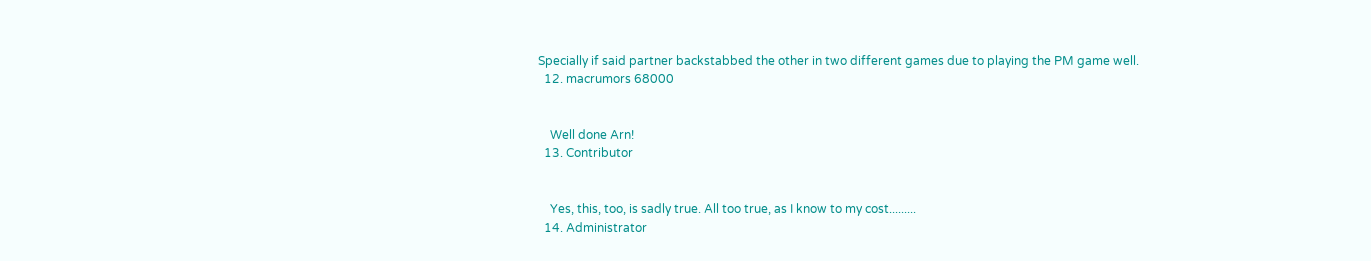Specially if said partner backstabbed the other in two different games due to playing the PM game well.
  12. macrumors 68000


    Well done Arn!
  13. Contributor


    Yes, this, too, is sadly true. All too true, as I know to my cost.........
  14. Administrator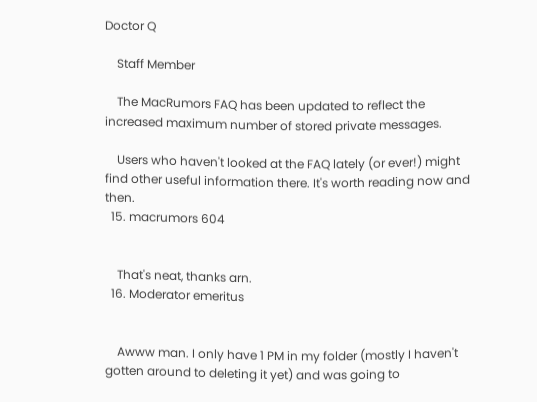Doctor Q

    Staff Member

    The MacRumors FAQ has been updated to reflect the increased maximum number of stored private messages.

    Users who haven't looked at the FAQ lately (or ever!) might find other useful information there. It's worth reading now and then.
  15. macrumors 604


    That's neat, thanks arn.
  16. Moderator emeritus


    Awww man. I only have 1 PM in my folder (mostly I haven't gotten around to deleting it yet) and was going to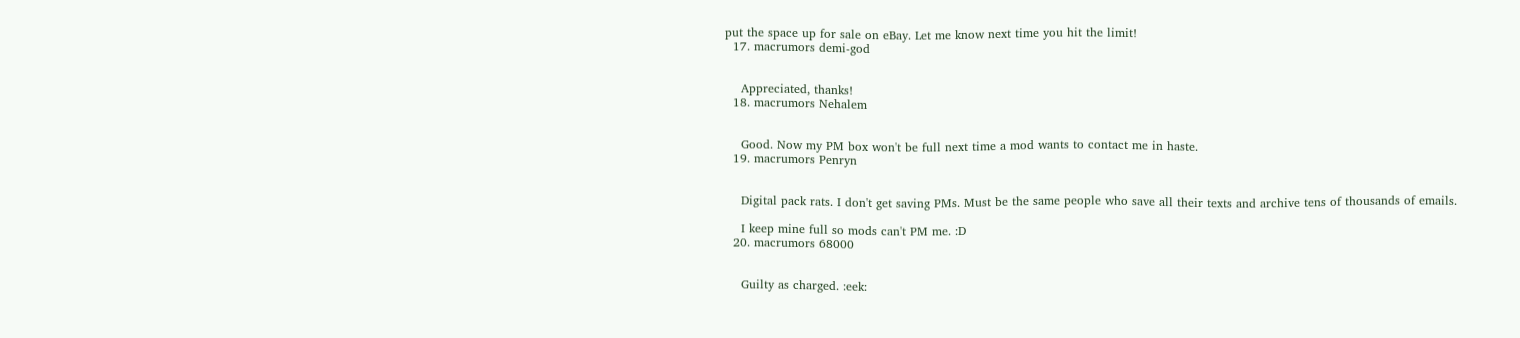put the space up for sale on eBay. Let me know next time you hit the limit!
  17. macrumors demi-god


    Appreciated, thanks!
  18. macrumors Nehalem


    Good. Now my PM box won't be full next time a mod wants to contact me in haste.
  19. macrumors Penryn


    Digital pack rats. I don't get saving PMs. Must be the same people who save all their texts and archive tens of thousands of emails.

    I keep mine full so mods can't PM me. :D
  20. macrumors 68000


    Guilty as charged. :eek: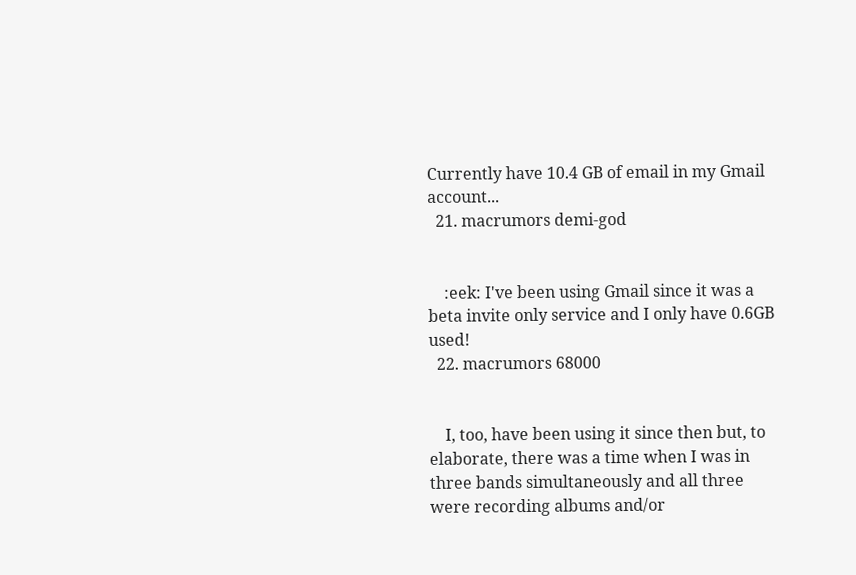Currently have 10.4 GB of email in my Gmail account...
  21. macrumors demi-god


    :eek: I've been using Gmail since it was a beta invite only service and I only have 0.6GB used!
  22. macrumors 68000


    I, too, have been using it since then but, to elaborate, there was a time when I was in three bands simultaneously and all three were recording albums and/or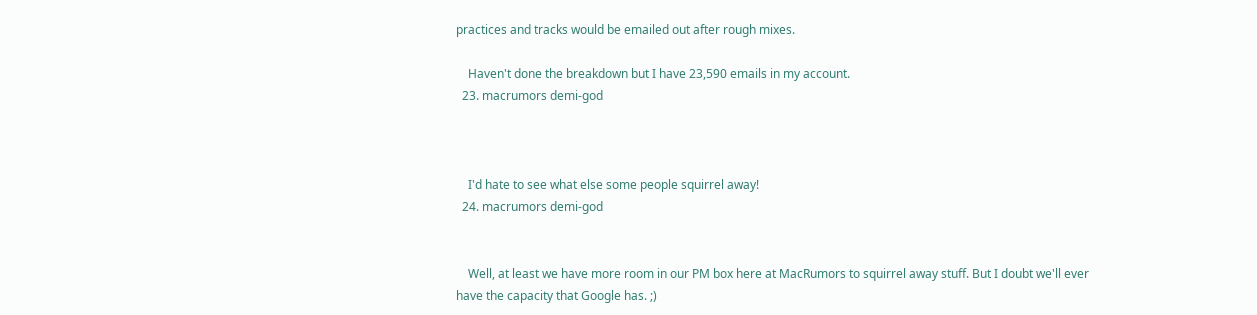practices and tracks would be emailed out after rough mixes.

    Haven't done the breakdown but I have 23,590 emails in my account.
  23. macrumors demi-god



    I'd hate to see what else some people squirrel away!
  24. macrumors demi-god


    Well, at least we have more room in our PM box here at MacRumors to squirrel away stuff. But I doubt we'll ever have the capacity that Google has. ;)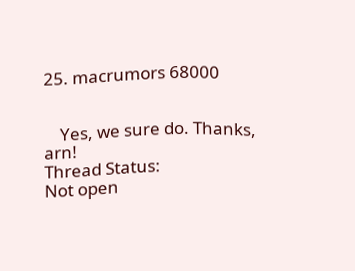25. macrumors 68000


    Yes, we sure do. Thanks, arn!
Thread Status:
Not open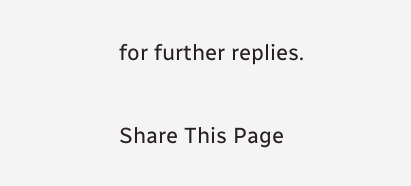for further replies.

Share This Page